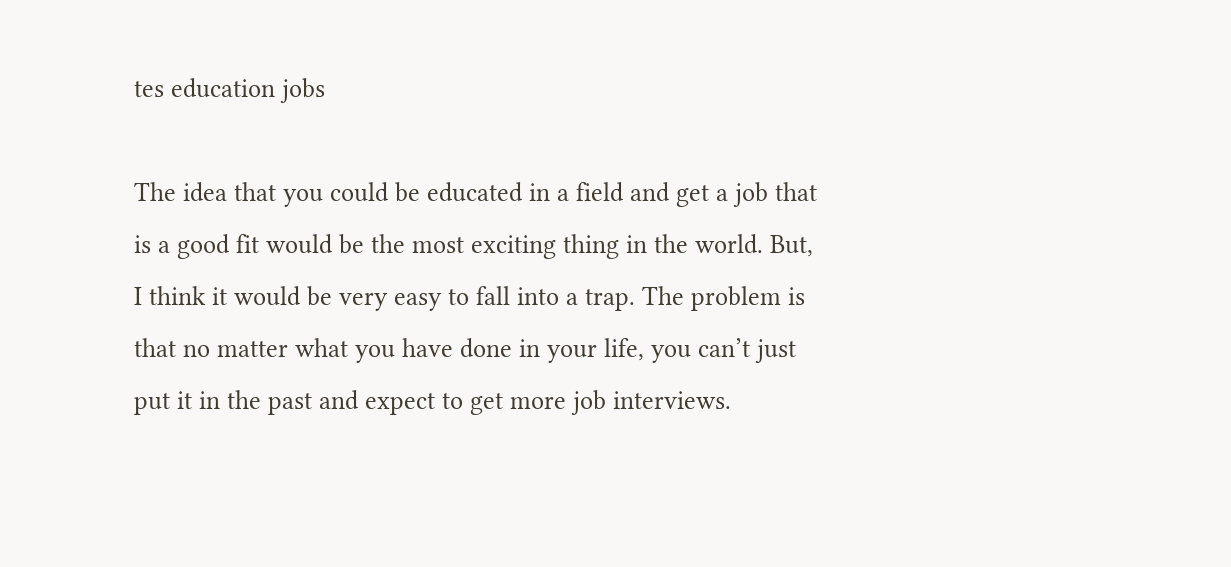tes education jobs

The idea that you could be educated in a field and get a job that is a good fit would be the most exciting thing in the world. But, I think it would be very easy to fall into a trap. The problem is that no matter what you have done in your life, you can’t just put it in the past and expect to get more job interviews.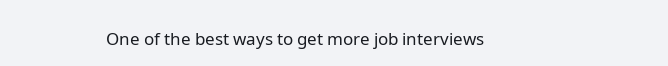One of the best ways to get more job interviews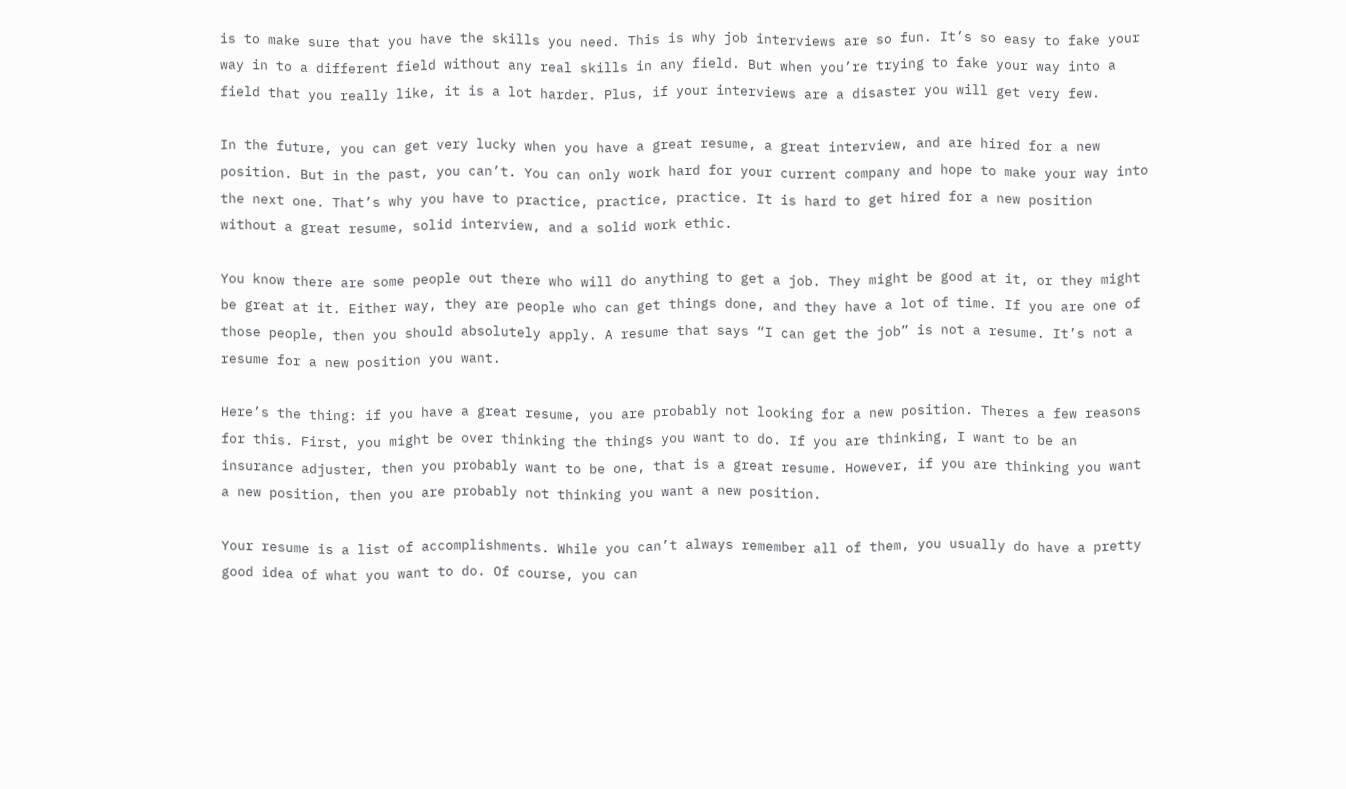is to make sure that you have the skills you need. This is why job interviews are so fun. It’s so easy to fake your way in to a different field without any real skills in any field. But when you’re trying to fake your way into a field that you really like, it is a lot harder. Plus, if your interviews are a disaster you will get very few.

In the future, you can get very lucky when you have a great resume, a great interview, and are hired for a new position. But in the past, you can’t. You can only work hard for your current company and hope to make your way into the next one. That’s why you have to practice, practice, practice. It is hard to get hired for a new position without a great resume, solid interview, and a solid work ethic.

You know there are some people out there who will do anything to get a job. They might be good at it, or they might be great at it. Either way, they are people who can get things done, and they have a lot of time. If you are one of those people, then you should absolutely apply. A resume that says “I can get the job” is not a resume. It’s not a resume for a new position you want.

Here’s the thing: if you have a great resume, you are probably not looking for a new position. Theres a few reasons for this. First, you might be over thinking the things you want to do. If you are thinking, I want to be an insurance adjuster, then you probably want to be one, that is a great resume. However, if you are thinking you want a new position, then you are probably not thinking you want a new position.

Your resume is a list of accomplishments. While you can’t always remember all of them, you usually do have a pretty good idea of what you want to do. Of course, you can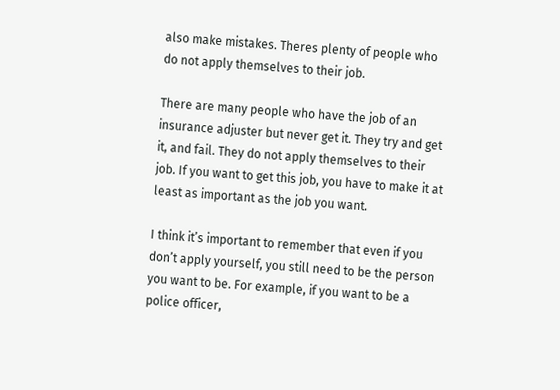also make mistakes. Theres plenty of people who do not apply themselves to their job.

There are many people who have the job of an insurance adjuster but never get it. They try and get it, and fail. They do not apply themselves to their job. If you want to get this job, you have to make it at least as important as the job you want.

I think it’s important to remember that even if you don’t apply yourself, you still need to be the person you want to be. For example, if you want to be a police officer,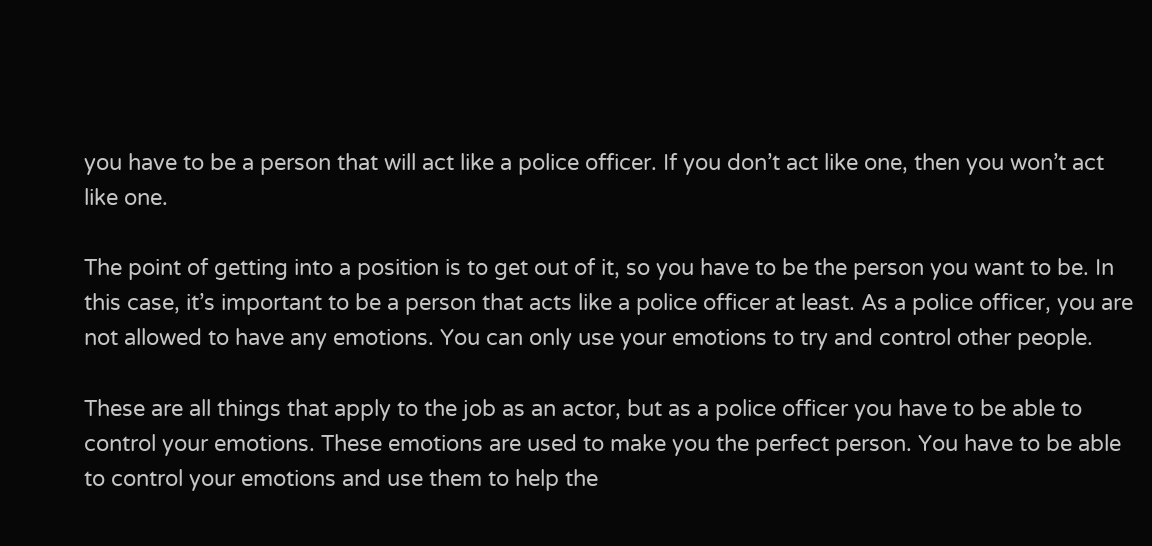you have to be a person that will act like a police officer. If you don’t act like one, then you won’t act like one.

The point of getting into a position is to get out of it, so you have to be the person you want to be. In this case, it’s important to be a person that acts like a police officer at least. As a police officer, you are not allowed to have any emotions. You can only use your emotions to try and control other people.

These are all things that apply to the job as an actor, but as a police officer you have to be able to control your emotions. These emotions are used to make you the perfect person. You have to be able to control your emotions and use them to help the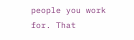people you work for. That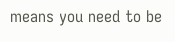means you need to be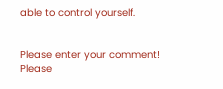able to control yourself.


Please enter your comment!
Please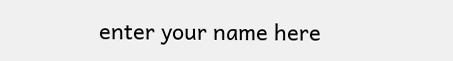enter your name here